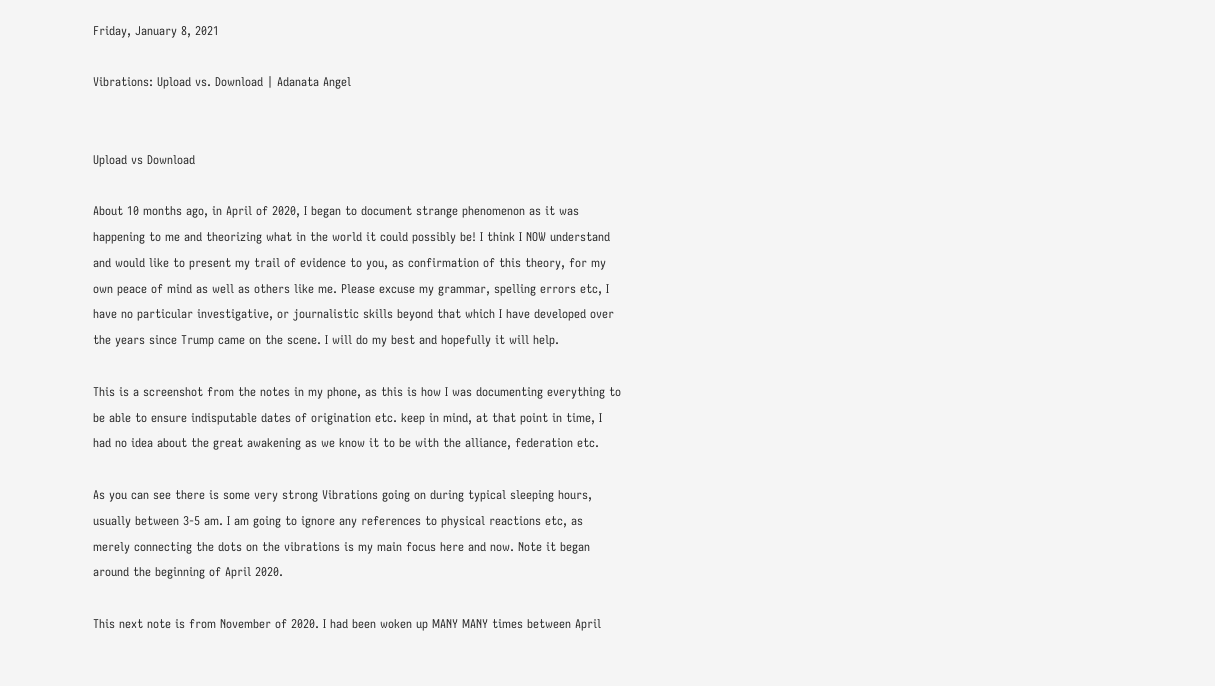Friday, January 8, 2021

Vibrations: Upload vs. Download | Adanata Angel


Upload vs Download

About 10 months ago, in April of 2020, I began to document strange phenomenon as it was happening to me and theorizing what in the world it could possibly be! I think I NOW understand and would like to present my trail of evidence to you, as confirmation of this theory, for my own peace of mind as well as others like me. Please excuse my grammar, spelling errors etc, I have no particular investigative, or journalistic skills beyond that which I have developed over the years since Trump came on the scene. I will do my best and hopefully it will help.

This is a screenshot from the notes in my phone, as this is how I was documenting everything to be able to ensure indisputable dates of origination etc. keep in mind, at that point in time, I had no idea about the great awakening as we know it to be with the alliance, federation etc.

As you can see there is some very strong Vibrations going on during typical sleeping hours, usually between 3-5 am. I am going to ignore any references to physical reactions etc, as merely connecting the dots on the vibrations is my main focus here and now. Note it began around the beginning of April 2020.

This next note is from November of 2020. I had been woken up MANY MANY times between April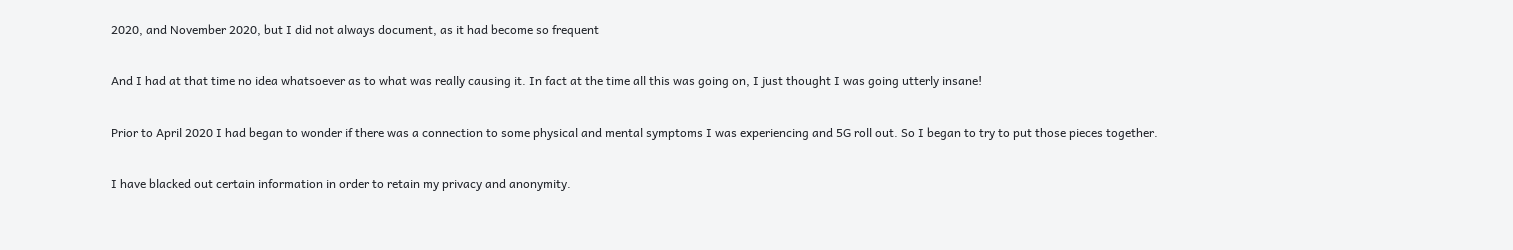2020, and November 2020, but I did not always document, as it had become so frequent

And I had at that time no idea whatsoever as to what was really causing it. In fact at the time all this was going on, I just thought I was going utterly insane!

Prior to April 2020 I had began to wonder if there was a connection to some physical and mental symptoms I was experiencing and 5G roll out. So I began to try to put those pieces together.

I have blacked out certain information in order to retain my privacy and anonymity.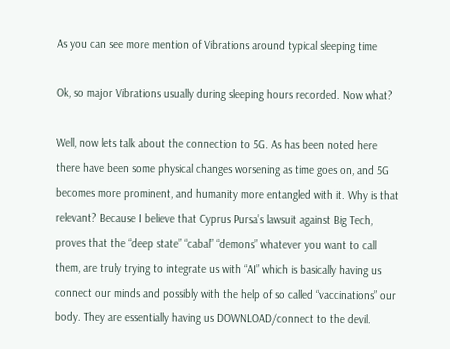As you can see more mention of Vibrations around typical sleeping time

Ok, so major Vibrations usually during sleeping hours recorded. Now what?

Well, now lets talk about the connection to 5G. As has been noted here there have been some physical changes worsening as time goes on, and 5G becomes more prominent, and humanity more entangled with it. Why is that relevant? Because I believe that Cyprus Pursa’s lawsuit against Big Tech, proves that the “deep state” “cabal” “demons” whatever you want to call them, are truly trying to integrate us with “AI” which is basically having us connect our minds and possibly with the help of so called “vaccinations” our body. They are essentially having us DOWNLOAD/connect to the devil.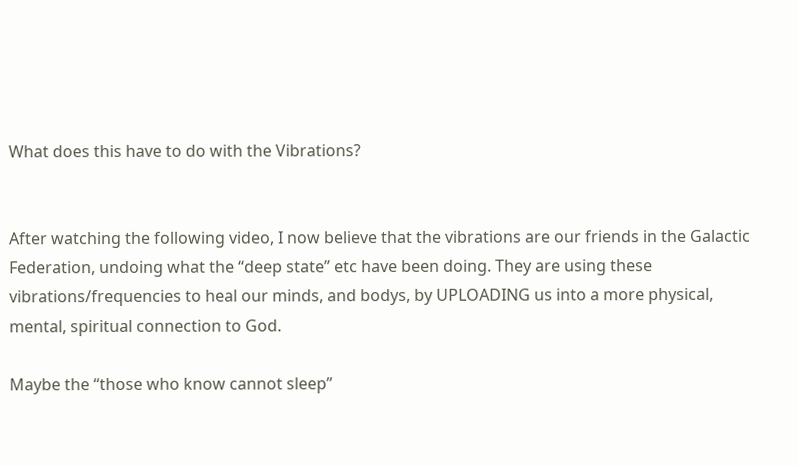What does this have to do with the Vibrations?


After watching the following video, I now believe that the vibrations are our friends in the Galactic Federation, undoing what the “deep state” etc have been doing. They are using these vibrations/frequencies to heal our minds, and bodys, by UPLOADING us into a more physical, mental, spiritual connection to God.

Maybe the “those who know cannot sleep”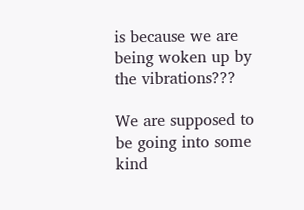is because we are being woken up by the vibrations???

We are supposed to be going into some kind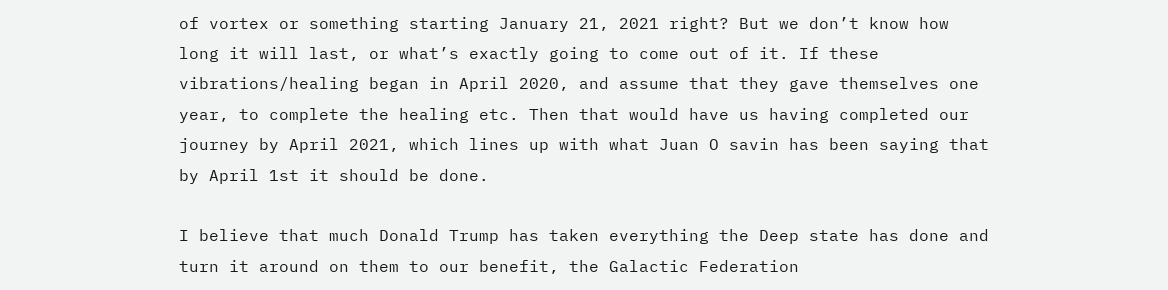of vortex or something starting January 21, 2021 right? But we don’t know how long it will last, or what’s exactly going to come out of it. If these vibrations/healing began in April 2020, and assume that they gave themselves one year, to complete the healing etc. Then that would have us having completed our journey by April 2021, which lines up with what Juan O savin has been saying that by April 1st it should be done.

I believe that much Donald Trump has taken everything the Deep state has done and turn it around on them to our benefit, the Galactic Federation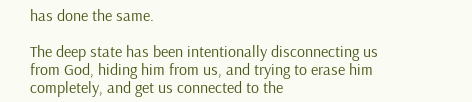has done the same.

The deep state has been intentionally disconnecting us from God, hiding him from us, and trying to erase him completely, and get us connected to the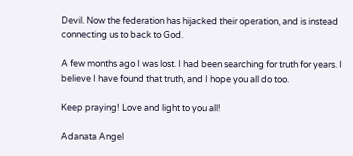Devil. Now the federation has hijacked their operation, and is instead connecting us to back to God.

A few months ago I was lost. I had been searching for truth for years. I believe I have found that truth, and I hope you all do too.

Keep praying! Love and light to you all!

Adanata Angel